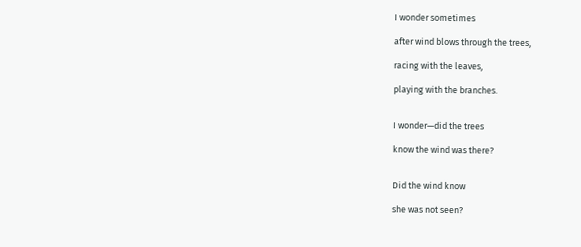I wonder sometimes

after wind blows through the trees,

racing with the leaves,

playing with the branches.


I wonder—did the trees

know the wind was there?


Did the wind know

she was not seen?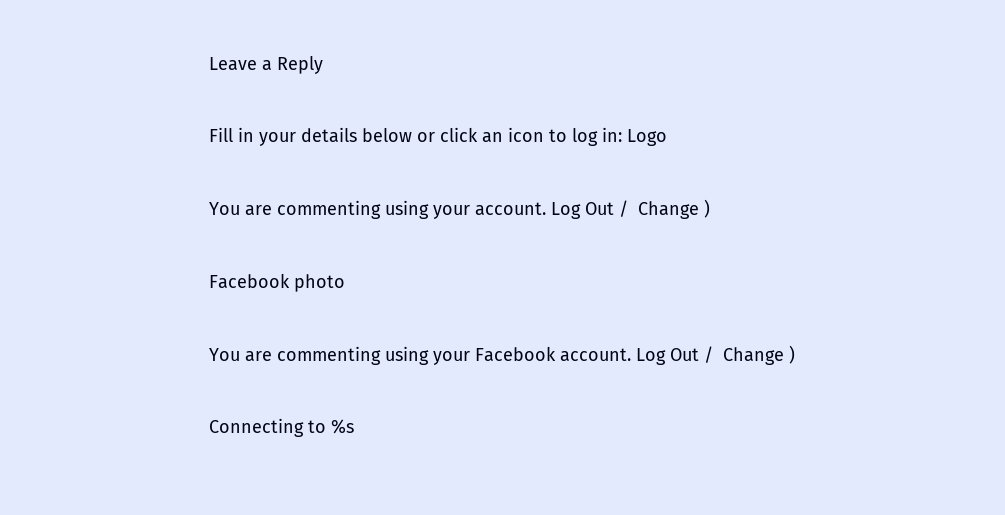Leave a Reply

Fill in your details below or click an icon to log in: Logo

You are commenting using your account. Log Out /  Change )

Facebook photo

You are commenting using your Facebook account. Log Out /  Change )

Connecting to %s